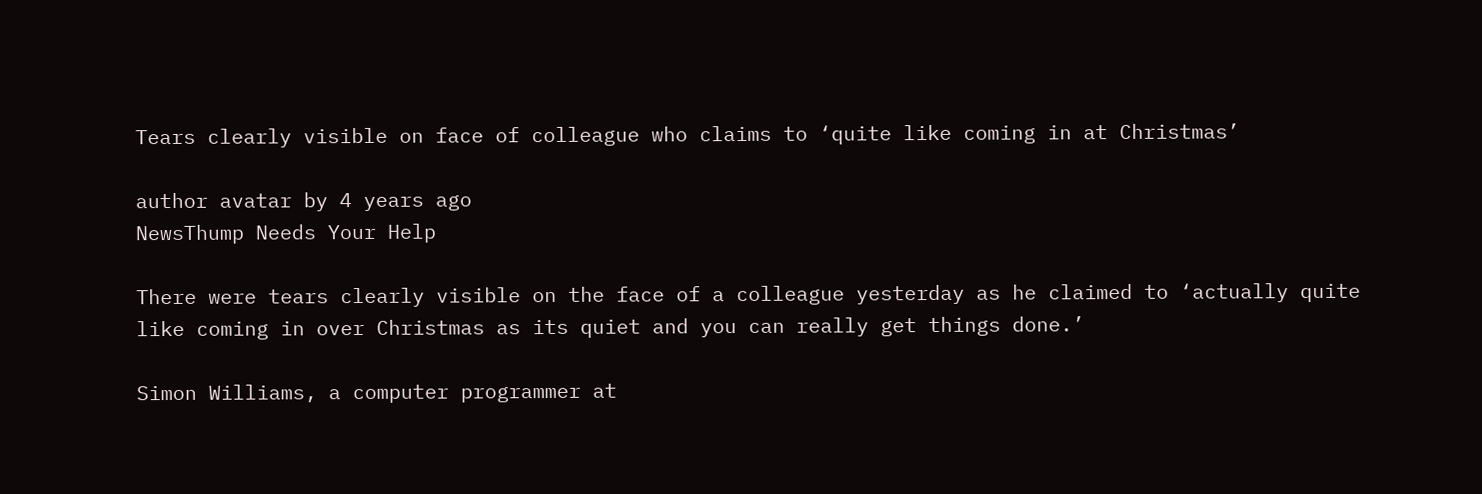Tears clearly visible on face of colleague who claims to ‘quite like coming in at Christmas’

author avatar by 4 years ago
NewsThump Needs Your Help

There were tears clearly visible on the face of a colleague yesterday as he claimed to ‘actually quite like coming in over Christmas as its quiet and you can really get things done.’

Simon Williams, a computer programmer at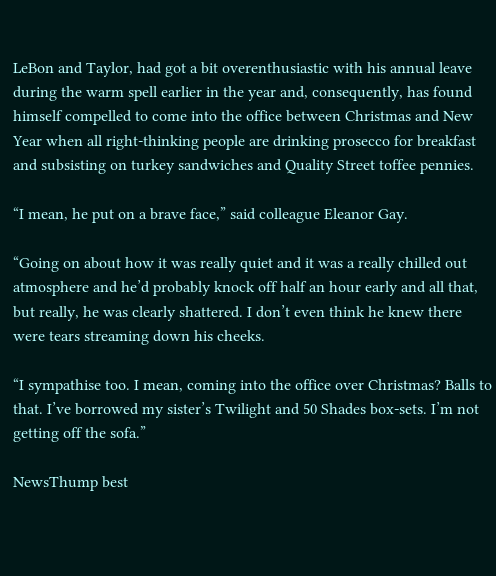LeBon and Taylor, had got a bit overenthusiastic with his annual leave during the warm spell earlier in the year and, consequently, has found himself compelled to come into the office between Christmas and New Year when all right-thinking people are drinking prosecco for breakfast and subsisting on turkey sandwiches and Quality Street toffee pennies.

“I mean, he put on a brave face,” said colleague Eleanor Gay.

“Going on about how it was really quiet and it was a really chilled out atmosphere and he’d probably knock off half an hour early and all that, but really, he was clearly shattered. I don’t even think he knew there were tears streaming down his cheeks.

“I sympathise too. I mean, coming into the office over Christmas? Balls to that. I’ve borrowed my sister’s Twilight and 50 Shades box-sets. I’m not getting off the sofa.”

NewsThump best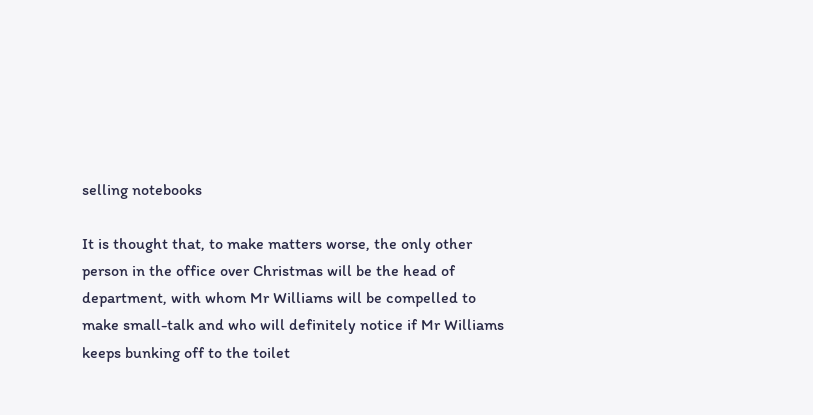selling notebooks

It is thought that, to make matters worse, the only other person in the office over Christmas will be the head of department, with whom Mr Williams will be compelled to make small-talk and who will definitely notice if Mr Williams keeps bunking off to the toilet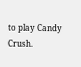to play Candy Crush.